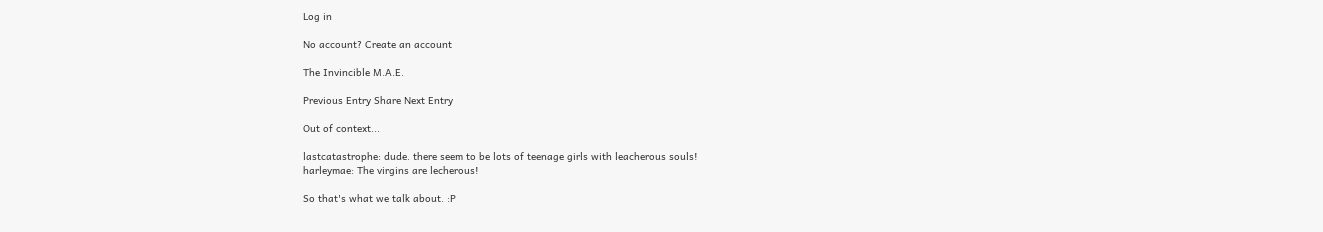Log in

No account? Create an account

The Invincible M.A.E.

Previous Entry Share Next Entry

Out of context...

lastcatastrophe: dude. there seem to be lots of teenage girls with leacherous souls!
harleymae: The virgins are lecherous!

So that's what we talk about. :P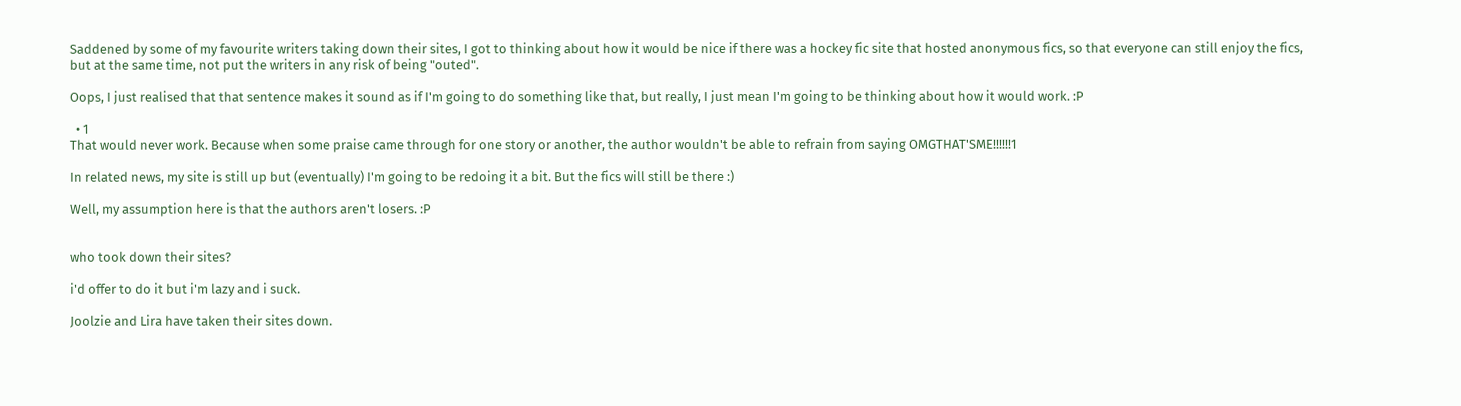Saddened by some of my favourite writers taking down their sites, I got to thinking about how it would be nice if there was a hockey fic site that hosted anonymous fics, so that everyone can still enjoy the fics, but at the same time, not put the writers in any risk of being "outed".

Oops, I just realised that that sentence makes it sound as if I'm going to do something like that, but really, I just mean I'm going to be thinking about how it would work. :P

  • 1
That would never work. Because when some praise came through for one story or another, the author wouldn't be able to refrain from saying OMGTHAT'SME!!!!!!1

In related news, my site is still up but (eventually) I'm going to be redoing it a bit. But the fics will still be there :)

Well, my assumption here is that the authors aren't losers. :P


who took down their sites?

i'd offer to do it but i'm lazy and i suck.

Joolzie and Lira have taken their sites down.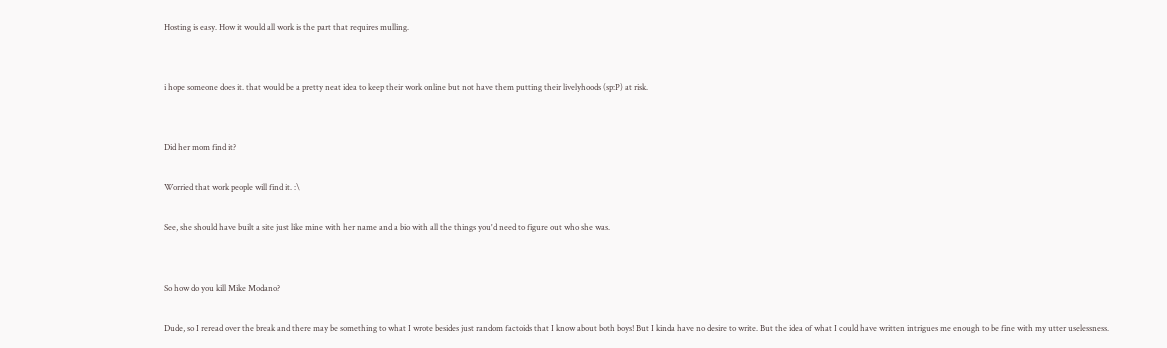Hosting is easy. How it would all work is the part that requires mulling.


i hope someone does it. that would be a pretty neat idea to keep their work online but not have them putting their livelyhoods (sp:P) at risk.


Did her mom find it?

Worried that work people will find it. :\

See, she should have built a site just like mine with her name and a bio with all the things you'd need to figure out who she was.


So how do you kill Mike Modano?

Dude, so I reread over the break and there may be something to what I wrote besides just random factoids that I know about both boys! But I kinda have no desire to write. But the idea of what I could have written intrigues me enough to be fine with my utter uselessness.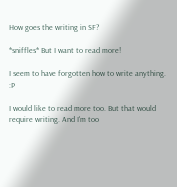How goes the writing in SF?

*sniffles* But I want to read more!

I seem to have forgotten how to write anything. :P

I would like to read more too. But that would require writing. And I'm too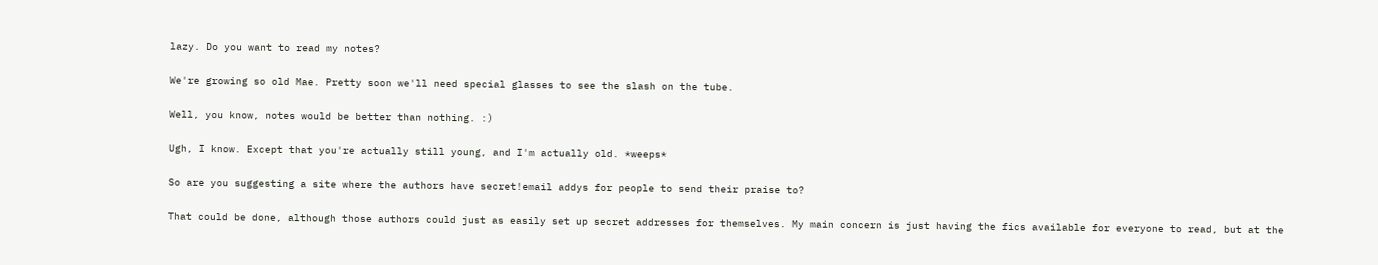lazy. Do you want to read my notes?

We're growing so old Mae. Pretty soon we'll need special glasses to see the slash on the tube.

Well, you know, notes would be better than nothing. :)

Ugh, I know. Except that you're actually still young, and I'm actually old. *weeps*

So are you suggesting a site where the authors have secret!email addys for people to send their praise to?

That could be done, although those authors could just as easily set up secret addresses for themselves. My main concern is just having the fics available for everyone to read, but at the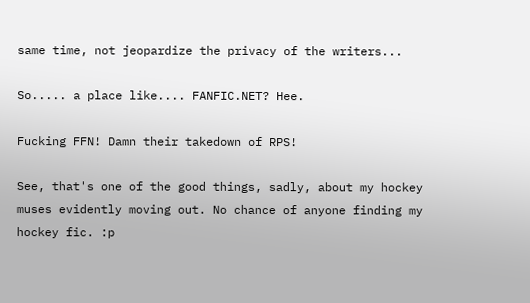same time, not jeopardize the privacy of the writers...

So..... a place like.... FANFIC.NET? Hee.

Fucking FFN! Damn their takedown of RPS!

See, that's one of the good things, sadly, about my hockey muses evidently moving out. No chance of anyone finding my hockey fic. :p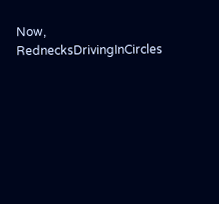Now, RednecksDrivingInCircles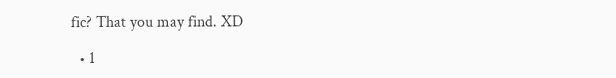fic? That you may find. XD

  • 1